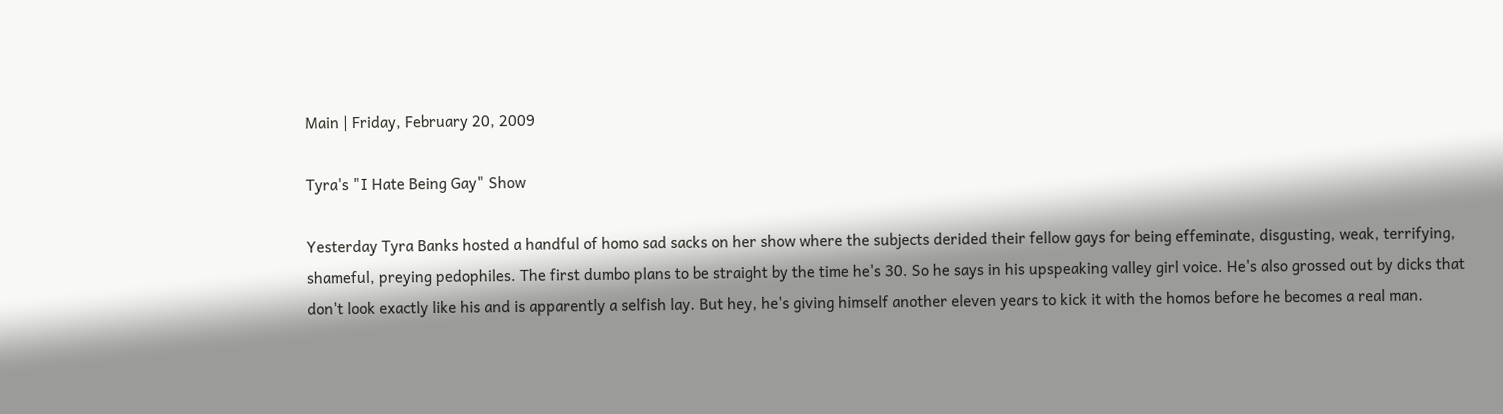Main | Friday, February 20, 2009

Tyra's "I Hate Being Gay" Show

Yesterday Tyra Banks hosted a handful of homo sad sacks on her show where the subjects derided their fellow gays for being effeminate, disgusting, weak, terrifying, shameful, preying pedophiles. The first dumbo plans to be straight by the time he's 30. So he says in his upspeaking valley girl voice. He's also grossed out by dicks that don't look exactly like his and is apparently a selfish lay. But hey, he's giving himself another eleven years to kick it with the homos before he becomes a real man.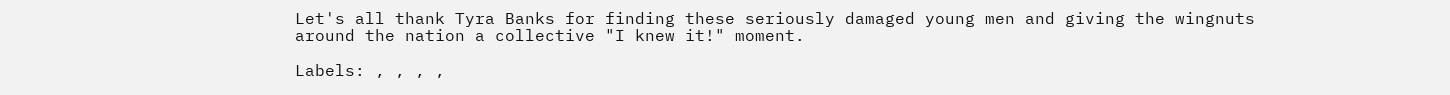Let's all thank Tyra Banks for finding these seriously damaged young men and giving the wingnuts around the nation a collective "I knew it!" moment.

Labels: , , , ,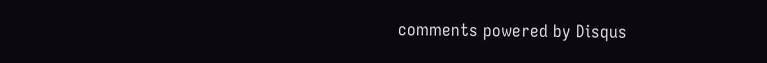comments powered by Disqus